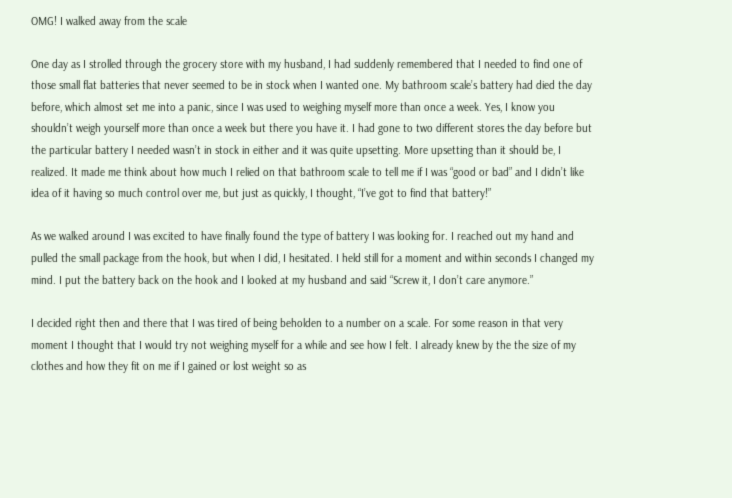OMG! I walked away from the scale

One day as I strolled through the grocery store with my husband, I had suddenly remembered that I needed to find one of those small flat batteries that never seemed to be in stock when I wanted one. My bathroom scale’s battery had died the day before, which almost set me into a panic, since I was used to weighing myself more than once a week. Yes, I know you shouldn’t weigh yourself more than once a week but there you have it. I had gone to two different stores the day before but the particular battery I needed wasn’t in stock in either and it was quite upsetting. More upsetting than it should be, I realized. It made me think about how much I relied on that bathroom scale to tell me if I was “good or bad” and I didn’t like idea of it having so much control over me, but just as quickly, I thought, “I’ve got to find that battery!”

As we walked around I was excited to have finally found the type of battery I was looking for. I reached out my hand and pulled the small package from the hook, but when I did, I hesitated. I held still for a moment and within seconds I changed my mind. I put the battery back on the hook and I looked at my husband and said “Screw it, I don’t care anymore.”

I decided right then and there that I was tired of being beholden to a number on a scale. For some reason in that very moment I thought that I would try not weighing myself for a while and see how I felt. I already knew by the the size of my clothes and how they fit on me if I gained or lost weight so as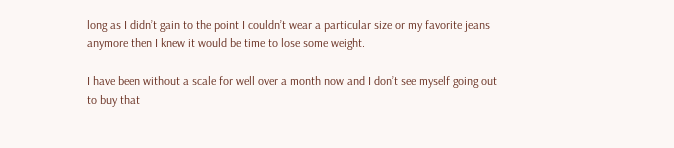long as I didn’t gain to the point I couldn’t wear a particular size or my favorite jeans anymore then I knew it would be time to lose some weight.

I have been without a scale for well over a month now and I don’t see myself going out to buy that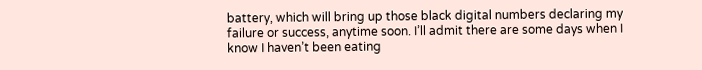battery, which will bring up those black digital numbers declaring my failure or success, anytime soon. I’ll admit there are some days when I know I haven’t been eating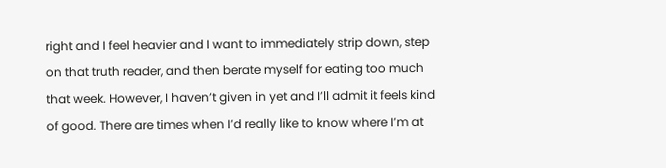right and I feel heavier and I want to immediately strip down, step on that truth reader, and then berate myself for eating too much that week. However, I haven’t given in yet and I’ll admit it feels kind of good. There are times when I’d really like to know where I’m at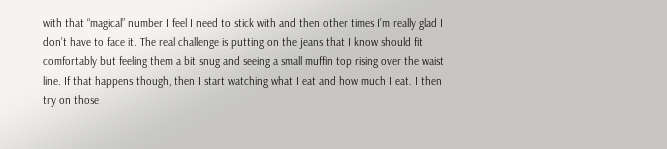with that “magical” number I feel I need to stick with and then other times I’m really glad I don’t have to face it. The real challenge is putting on the jeans that I know should fit comfortably but feeling them a bit snug and seeing a small muffin top rising over the waist line. If that happens though, then I start watching what I eat and how much I eat. I then try on those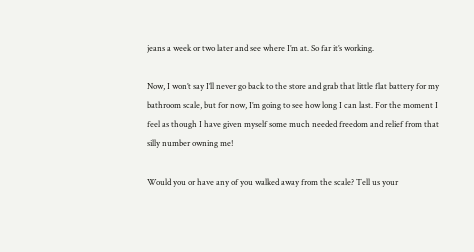jeans a week or two later and see where I’m at. So far it’s working.

Now, I won’t say I’ll never go back to the store and grab that little flat battery for my bathroom scale, but for now, I’m going to see how long I can last. For the moment I feel as though I have given myself some much needed freedom and relief from that silly number owning me!

Would you or have any of you walked away from the scale? Tell us your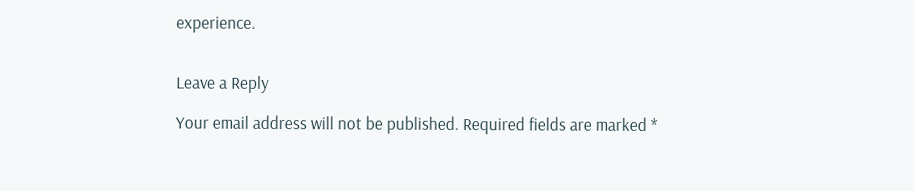experience.


Leave a Reply

Your email address will not be published. Required fields are marked *